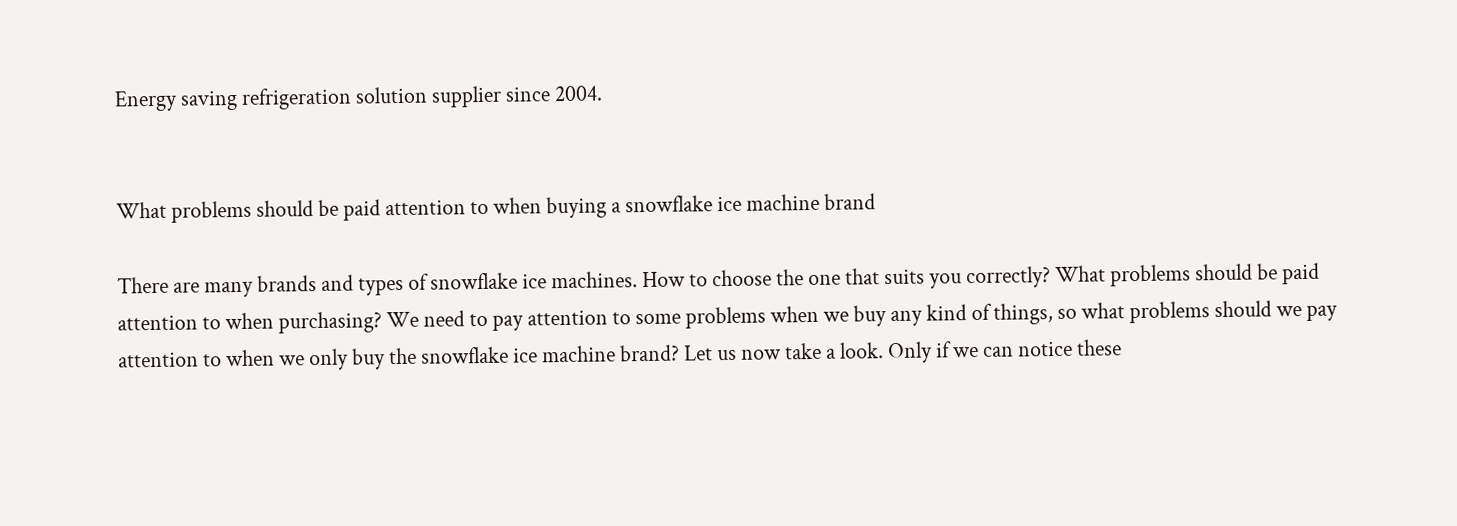Energy saving refrigeration solution supplier since 2004.


What problems should be paid attention to when buying a snowflake ice machine brand

There are many brands and types of snowflake ice machines. How to choose the one that suits you correctly? What problems should be paid attention to when purchasing? We need to pay attention to some problems when we buy any kind of things, so what problems should we pay attention to when we only buy the snowflake ice machine brand? Let us now take a look. Only if we can notice these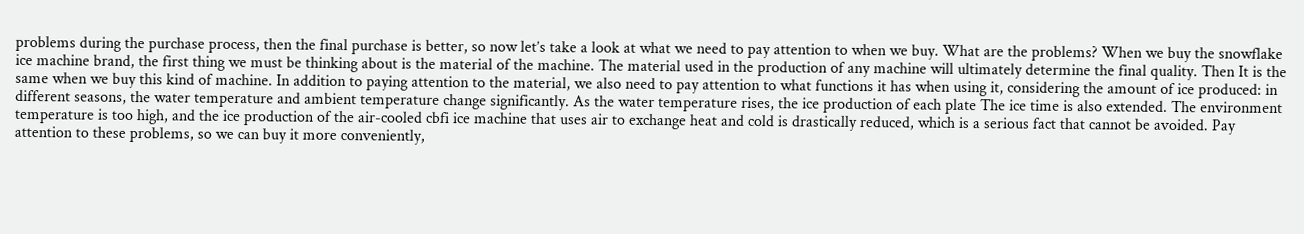problems during the purchase process, then the final purchase is better, so now let’s take a look at what we need to pay attention to when we buy. What are the problems? When we buy the snowflake ice machine brand, the first thing we must be thinking about is the material of the machine. The material used in the production of any machine will ultimately determine the final quality. Then It is the same when we buy this kind of machine. In addition to paying attention to the material, we also need to pay attention to what functions it has when using it, considering the amount of ice produced: in different seasons, the water temperature and ambient temperature change significantly. As the water temperature rises, the ice production of each plate The ice time is also extended. The environment temperature is too high, and the ice production of the air-cooled cbfi ice machine that uses air to exchange heat and cold is drastically reduced, which is a serious fact that cannot be avoided. Pay attention to these problems, so we can buy it more conveniently,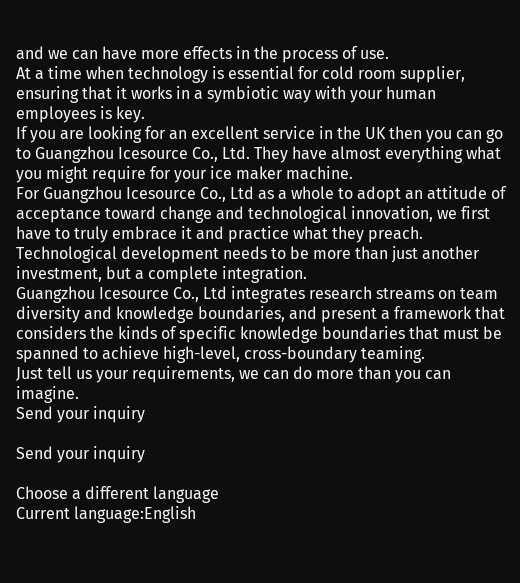and we can have more effects in the process of use.
At a time when technology is essential for cold room supplier, ensuring that it works in a symbiotic way with your human employees is key.
If you are looking for an excellent service in the UK then you can go to Guangzhou Icesource Co., Ltd. They have almost everything what you might require for your ice maker machine.
For Guangzhou Icesource Co., Ltd as a whole to adopt an attitude of acceptance toward change and technological innovation, we first have to truly embrace it and practice what they preach. Technological development needs to be more than just another investment, but a complete integration.
Guangzhou Icesource Co., Ltd integrates research streams on team diversity and knowledge boundaries, and present a framework that considers the kinds of specific knowledge boundaries that must be spanned to achieve high-level, cross-boundary teaming.
Just tell us your requirements, we can do more than you can imagine.
Send your inquiry

Send your inquiry

Choose a different language
Current language:English